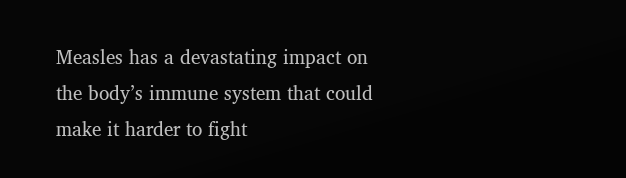Measles has a devastating impact on the body’s immune system that could make it harder to fight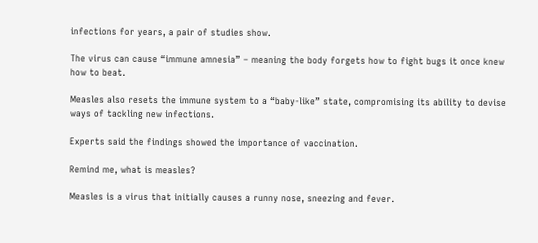infections for years, a pair of studies show.

The virus can cause “immune amnesia” – meaning the body forgets how to fight bugs it once knew how to beat.

Measles also resets the immune system to a “baby-like” state, compromising its ability to devise ways of tackling new infections.

Experts said the findings showed the importance of vaccination.

Remind me, what is measles?

Measles is a virus that initially causes a runny nose, sneezing and fever.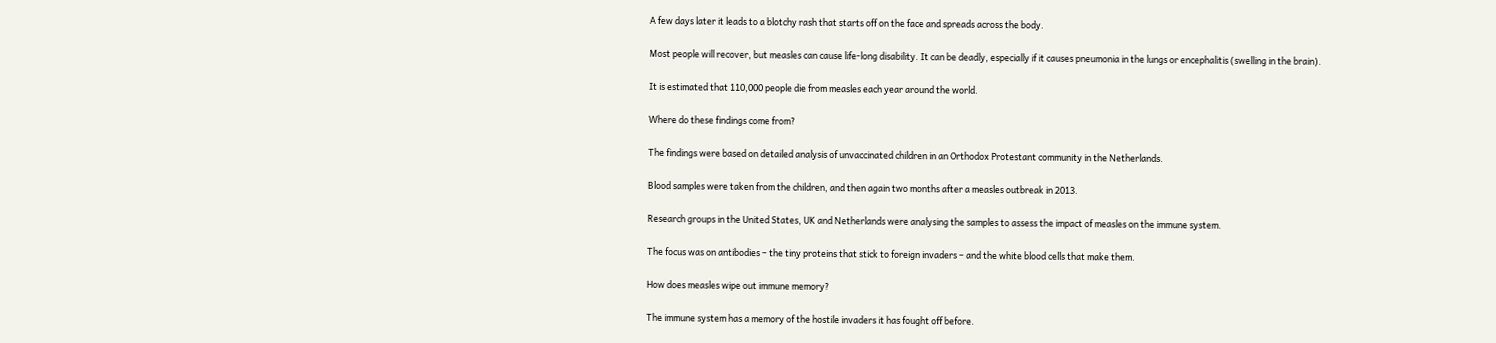A few days later it leads to a blotchy rash that starts off on the face and spreads across the body.

Most people will recover, but measles can cause life-long disability. It can be deadly, especially if it causes pneumonia in the lungs or encephalitis (swelling in the brain).

It is estimated that 110,000 people die from measles each year around the world.

Where do these findings come from?

The findings were based on detailed analysis of unvaccinated children in an Orthodox Protestant community in the Netherlands.

Blood samples were taken from the children, and then again two months after a measles outbreak in 2013.

Research groups in the United States, UK and Netherlands were analysing the samples to assess the impact of measles on the immune system.

The focus was on antibodies – the tiny proteins that stick to foreign invaders – and the white blood cells that make them.

How does measles wipe out immune memory?

The immune system has a memory of the hostile invaders it has fought off before.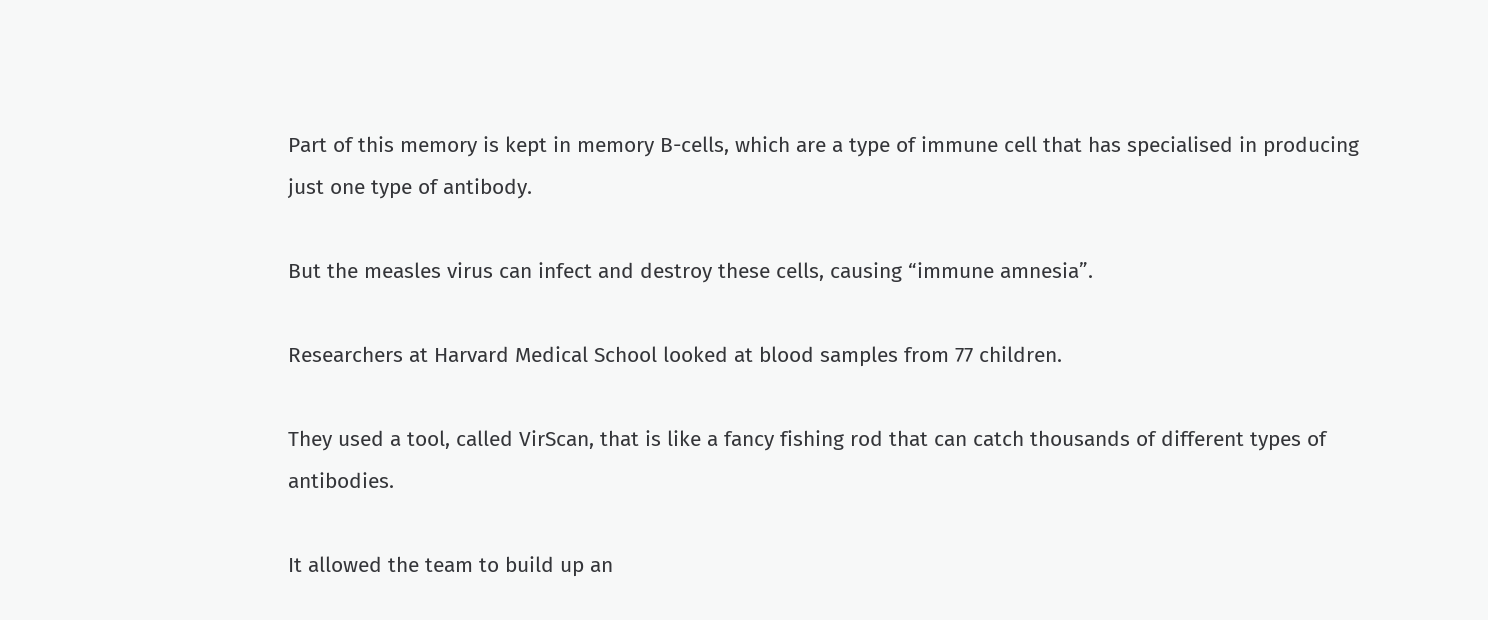Part of this memory is kept in memory B-cells, which are a type of immune cell that has specialised in producing just one type of antibody.

But the measles virus can infect and destroy these cells, causing “immune amnesia”.

Researchers at Harvard Medical School looked at blood samples from 77 children.

They used a tool, called VirScan, that is like a fancy fishing rod that can catch thousands of different types of antibodies.

It allowed the team to build up an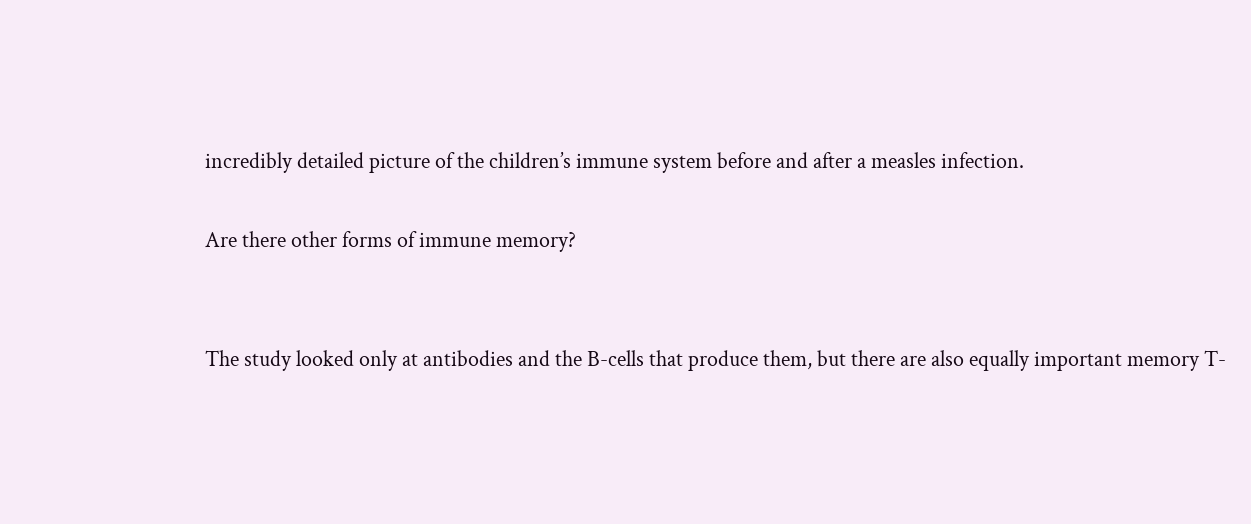incredibly detailed picture of the children’s immune system before and after a measles infection.

Are there other forms of immune memory?


The study looked only at antibodies and the B-cells that produce them, but there are also equally important memory T-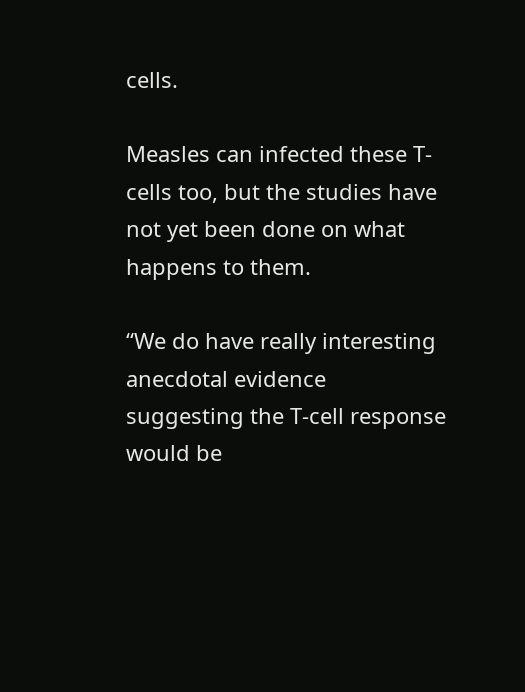cells.

Measles can infected these T-cells too, but the studies have not yet been done on what happens to them.

“We do have really interesting anecdotal evidence suggesting the T-cell response would be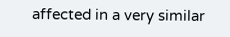affected in a very similar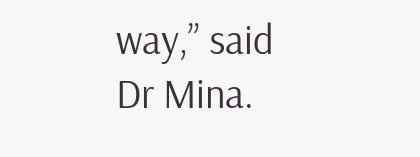way,” said Dr Mina.